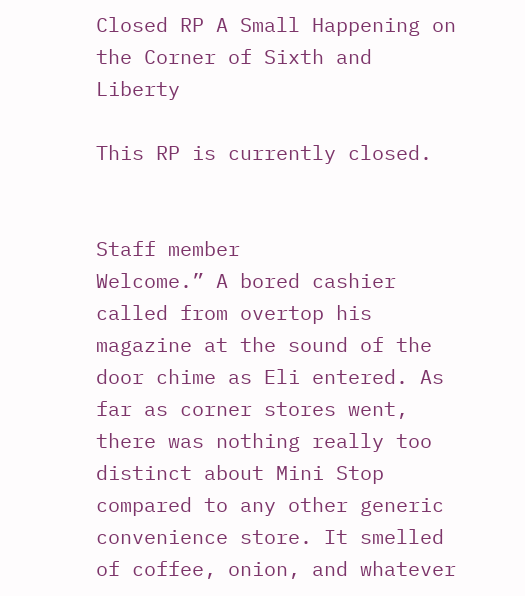Closed RP A Small Happening on the Corner of Sixth and Liberty

This RP is currently closed.


Staff member
Welcome.” A bored cashier called from overtop his magazine at the sound of the door chime as Eli entered. As far as corner stores went, there was nothing really too distinct about Mini Stop compared to any other generic convenience store. It smelled of coffee, onion, and whatever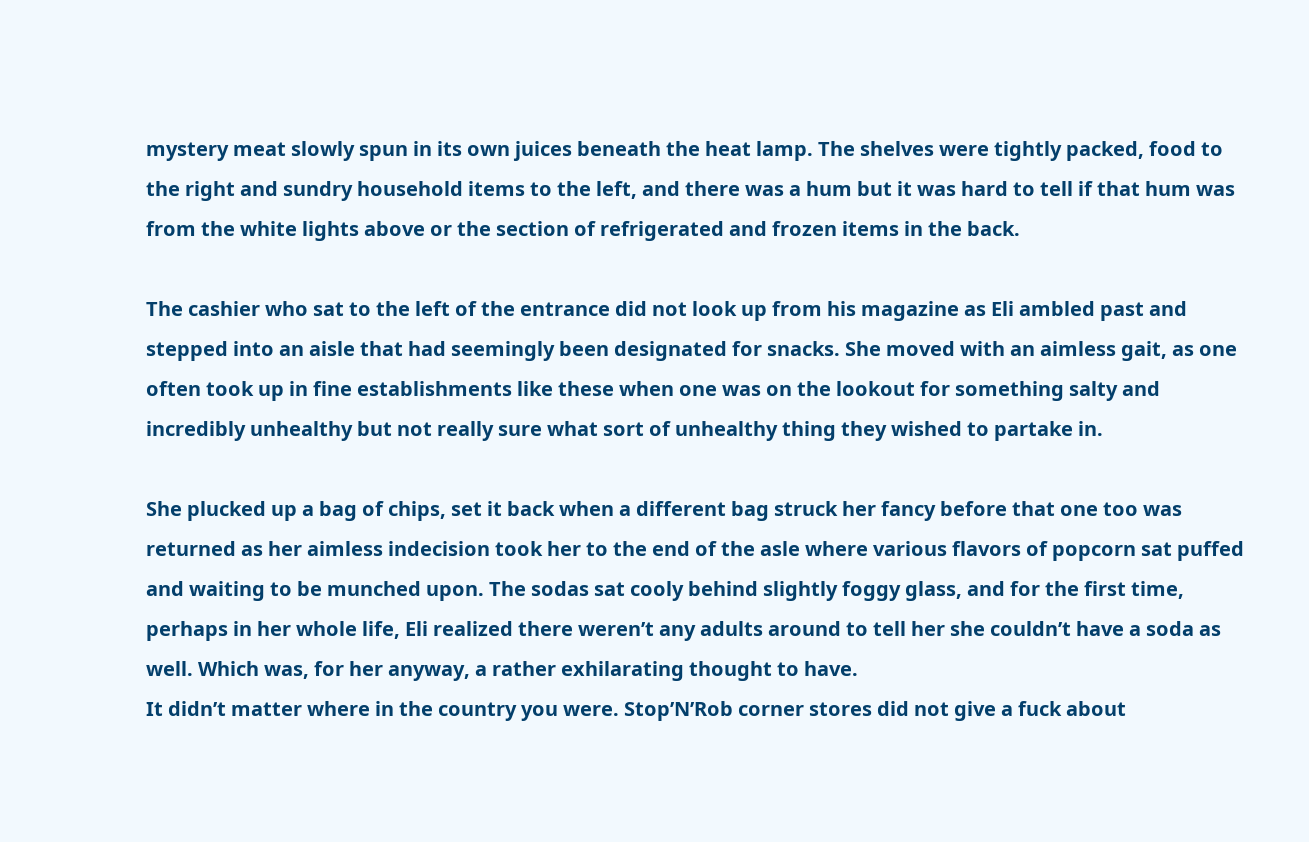mystery meat slowly spun in its own juices beneath the heat lamp. The shelves were tightly packed, food to the right and sundry household items to the left, and there was a hum but it was hard to tell if that hum was from the white lights above or the section of refrigerated and frozen items in the back.

The cashier who sat to the left of the entrance did not look up from his magazine as Eli ambled past and stepped into an aisle that had seemingly been designated for snacks. She moved with an aimless gait, as one often took up in fine establishments like these when one was on the lookout for something salty and incredibly unhealthy but not really sure what sort of unhealthy thing they wished to partake in.

She plucked up a bag of chips, set it back when a different bag struck her fancy before that one too was returned as her aimless indecision took her to the end of the asle where various flavors of popcorn sat puffed and waiting to be munched upon. The sodas sat cooly behind slightly foggy glass, and for the first time, perhaps in her whole life, Eli realized there weren’t any adults around to tell her she couldn’t have a soda as well. Which was, for her anyway, a rather exhilarating thought to have.
It didn’t matter where in the country you were. Stop’N’Rob corner stores did not give a fuck about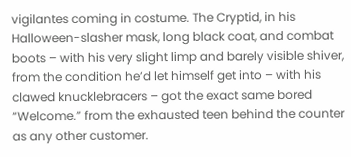vigilantes coming in costume. The Cryptid, in his Halloween-slasher mask, long black coat, and combat boots – with his very slight limp and barely visible shiver, from the condition he’d let himself get into – with his clawed knucklebracers – got the exact same bored “Welcome.” from the exhausted teen behind the counter as any other customer.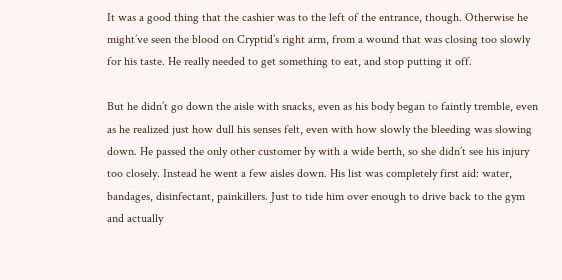It was a good thing that the cashier was to the left of the entrance, though. Otherwise he might’ve seen the blood on Cryptid’s right arm, from a wound that was closing too slowly for his taste. He really needed to get something to eat, and stop putting it off.

But he didn’t go down the aisle with snacks, even as his body began to faintly tremble, even as he realized just how dull his senses felt, even with how slowly the bleeding was slowing down. He passed the only other customer by with a wide berth, so she didn’t see his injury too closely. Instead he went a few aisles down. His list was completely first aid: water, bandages, disinfectant, painkillers. Just to tide him over enough to drive back to the gym and actually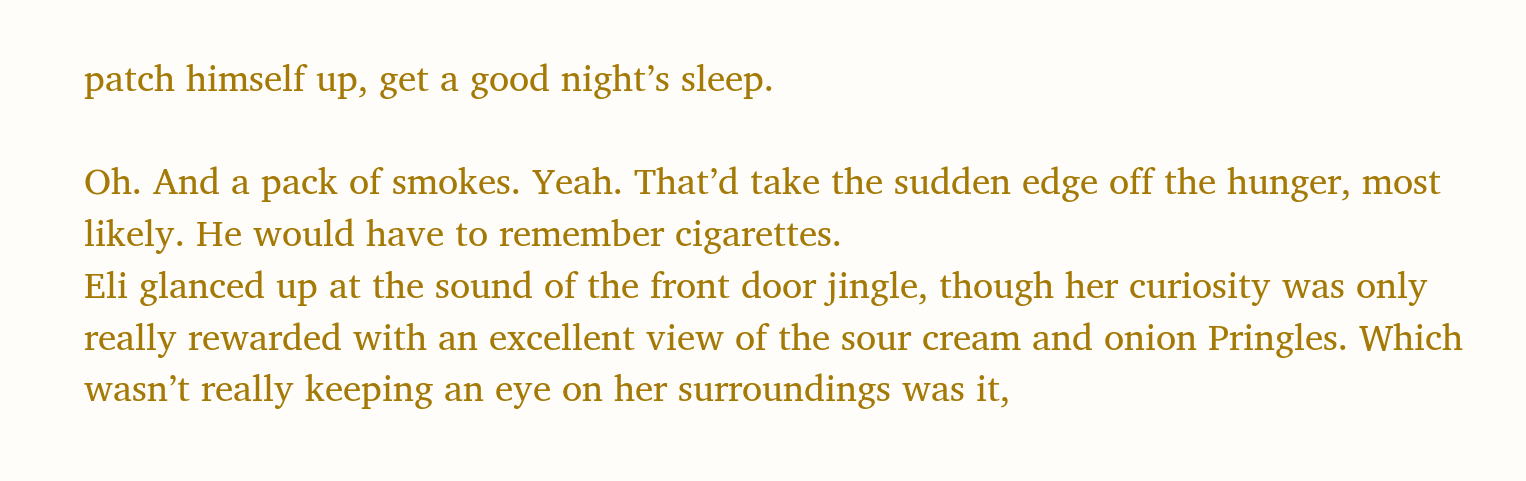patch himself up, get a good night’s sleep.

Oh. And a pack of smokes. Yeah. That’d take the sudden edge off the hunger, most likely. He would have to remember cigarettes.
Eli glanced up at the sound of the front door jingle, though her curiosity was only really rewarded with an excellent view of the sour cream and onion Pringles. Which wasn’t really keeping an eye on her surroundings was it,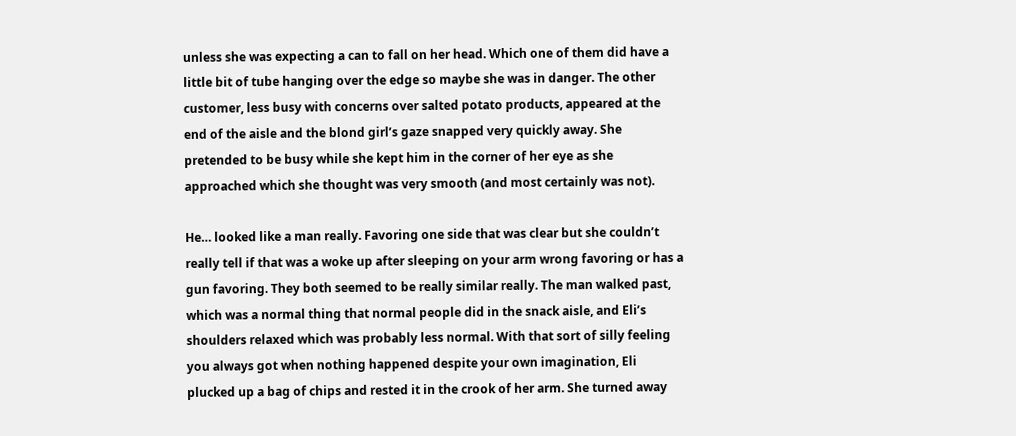unless she was expecting a can to fall on her head. Which one of them did have a little bit of tube hanging over the edge so maybe she was in danger. The other customer, less busy with concerns over salted potato products, appeared at the end of the aisle and the blond girl’s gaze snapped very quickly away. She pretended to be busy while she kept him in the corner of her eye as she approached which she thought was very smooth (and most certainly was not).

He… looked like a man really. Favoring one side that was clear but she couldn’t really tell if that was a woke up after sleeping on your arm wrong favoring or has a gun favoring. They both seemed to be really similar really. The man walked past, which was a normal thing that normal people did in the snack aisle, and Eli’s shoulders relaxed which was probably less normal. With that sort of silly feeling you always got when nothing happened despite your own imagination, Eli plucked up a bag of chips and rested it in the crook of her arm. She turned away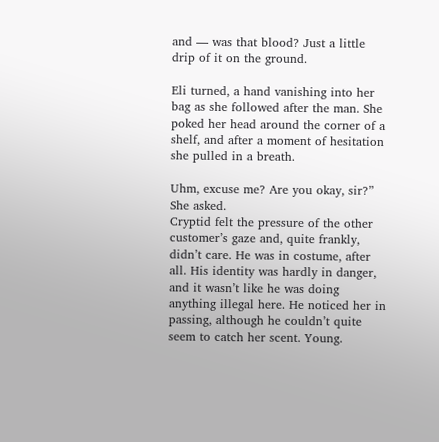and — was that blood? Just a little drip of it on the ground.

Eli turned, a hand vanishing into her bag as she followed after the man. She poked her head around the corner of a shelf, and after a moment of hesitation she pulled in a breath.

Uhm, excuse me? Are you okay, sir?” She asked.
Cryptid felt the pressure of the other customer’s gaze and, quite frankly, didn’t care. He was in costume, after all. His identity was hardly in danger, and it wasn’t like he was doing anything illegal here. He noticed her in passing, although he couldn’t quite seem to catch her scent. Young.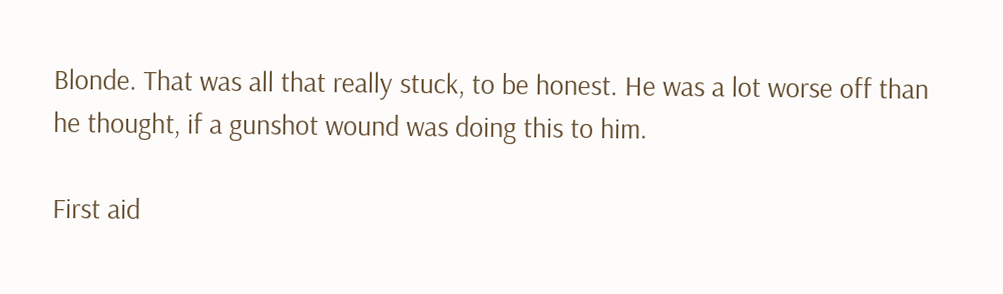Blonde. That was all that really stuck, to be honest. He was a lot worse off than he thought, if a gunshot wound was doing this to him.

First aid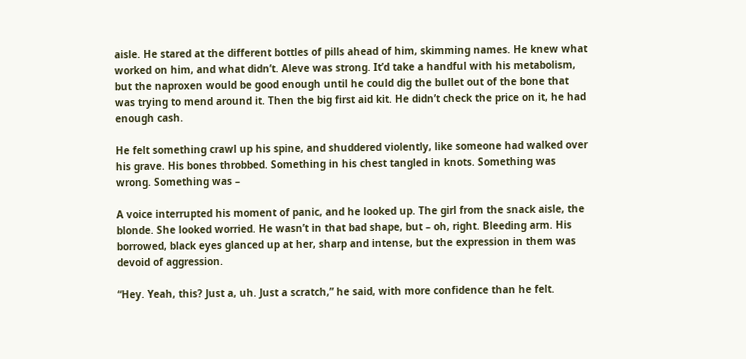aisle. He stared at the different bottles of pills ahead of him, skimming names. He knew what worked on him, and what didn’t. Aleve was strong. It’d take a handful with his metabolism, but the naproxen would be good enough until he could dig the bullet out of the bone that was trying to mend around it. Then the big first aid kit. He didn’t check the price on it, he had enough cash.

He felt something crawl up his spine, and shuddered violently, like someone had walked over his grave. His bones throbbed. Something in his chest tangled in knots. Something was wrong. Something was –

A voice interrupted his moment of panic, and he looked up. The girl from the snack aisle, the blonde. She looked worried. He wasn’t in that bad shape, but – oh, right. Bleeding arm. His borrowed, black eyes glanced up at her, sharp and intense, but the expression in them was devoid of aggression.

“Hey. Yeah, this? Just a, uh. Just a scratch,” he said, with more confidence than he felt.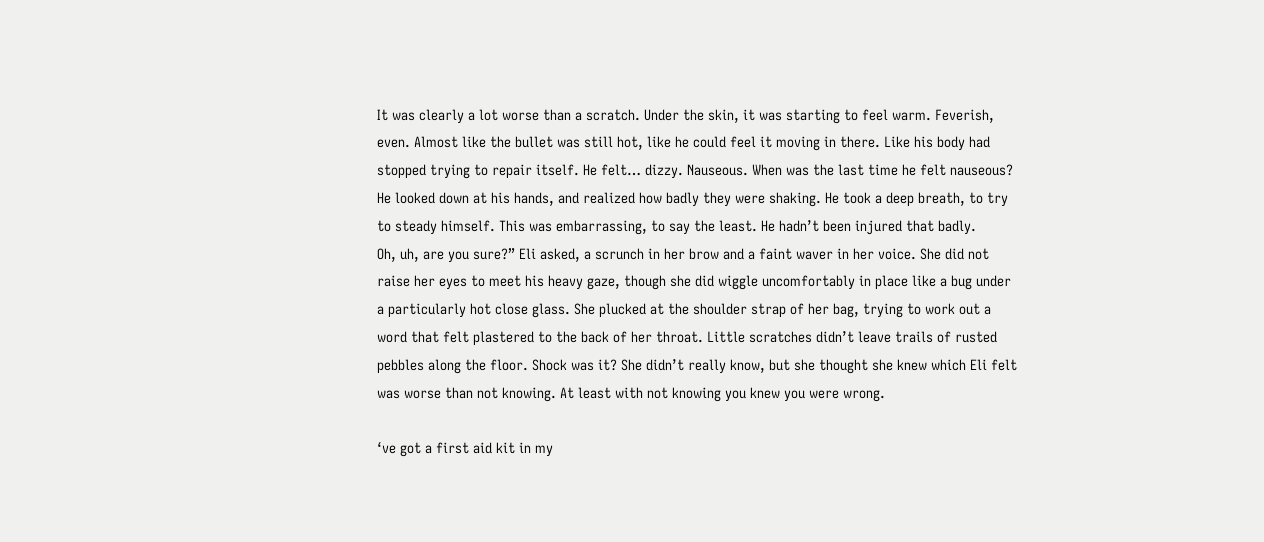It was clearly a lot worse than a scratch. Under the skin, it was starting to feel warm. Feverish, even. Almost like the bullet was still hot, like he could feel it moving in there. Like his body had stopped trying to repair itself. He felt… dizzy. Nauseous. When was the last time he felt nauseous? He looked down at his hands, and realized how badly they were shaking. He took a deep breath, to try to steady himself. This was embarrassing, to say the least. He hadn’t been injured that badly.
Oh, uh, are you sure?” Eli asked, a scrunch in her brow and a faint waver in her voice. She did not raise her eyes to meet his heavy gaze, though she did wiggle uncomfortably in place like a bug under a particularly hot close glass. She plucked at the shoulder strap of her bag, trying to work out a word that felt plastered to the back of her throat. Little scratches didn’t leave trails of rusted pebbles along the floor. Shock was it? She didn’t really know, but she thought she knew which Eli felt was worse than not knowing. At least with not knowing you knew you were wrong.

‘ve got a first aid kit in my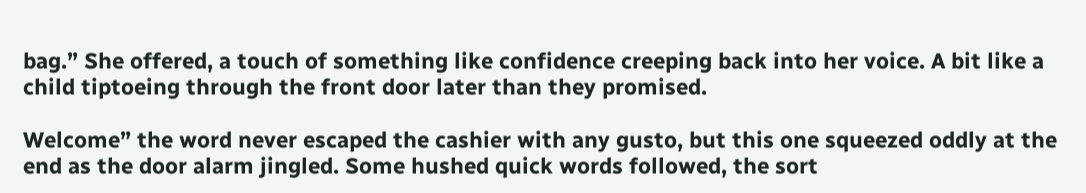bag.” She offered, a touch of something like confidence creeping back into her voice. A bit like a child tiptoeing through the front door later than they promised.

Welcome” the word never escaped the cashier with any gusto, but this one squeezed oddly at the end as the door alarm jingled. Some hushed quick words followed, the sort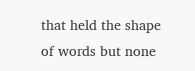that held the shape of words but none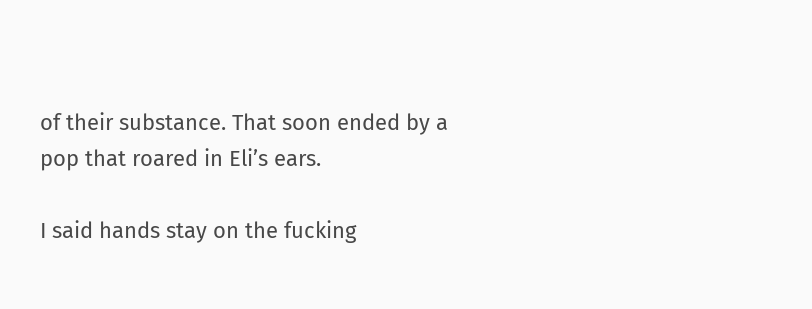of their substance. That soon ended by a pop that roared in Eli’s ears.

I said hands stay on the fucking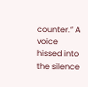counter.” A voice hissed into the silence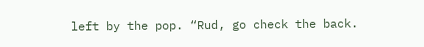left by the pop. “Rud, go check the back.